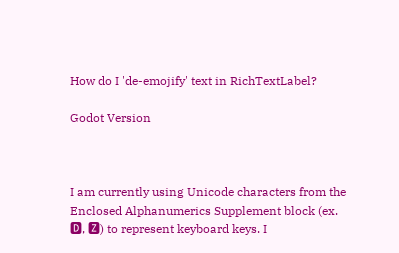How do I 'de-emojify' text in RichTextLabel?

Godot Version



I am currently using Unicode characters from the Enclosed Alphanumerics Supplement block (ex. 🅳, 🆉) to represent keyboard keys. I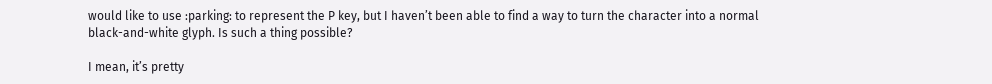would like to use :parking: to represent the P key, but I haven’t been able to find a way to turn the character into a normal black-and-white glyph. Is such a thing possible?

I mean, it’s pretty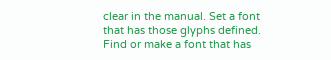clear in the manual. Set a font that has those glyphs defined. Find or make a font that has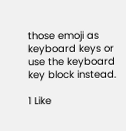those emoji as keyboard keys or use the keyboard key block instead.

1 Like